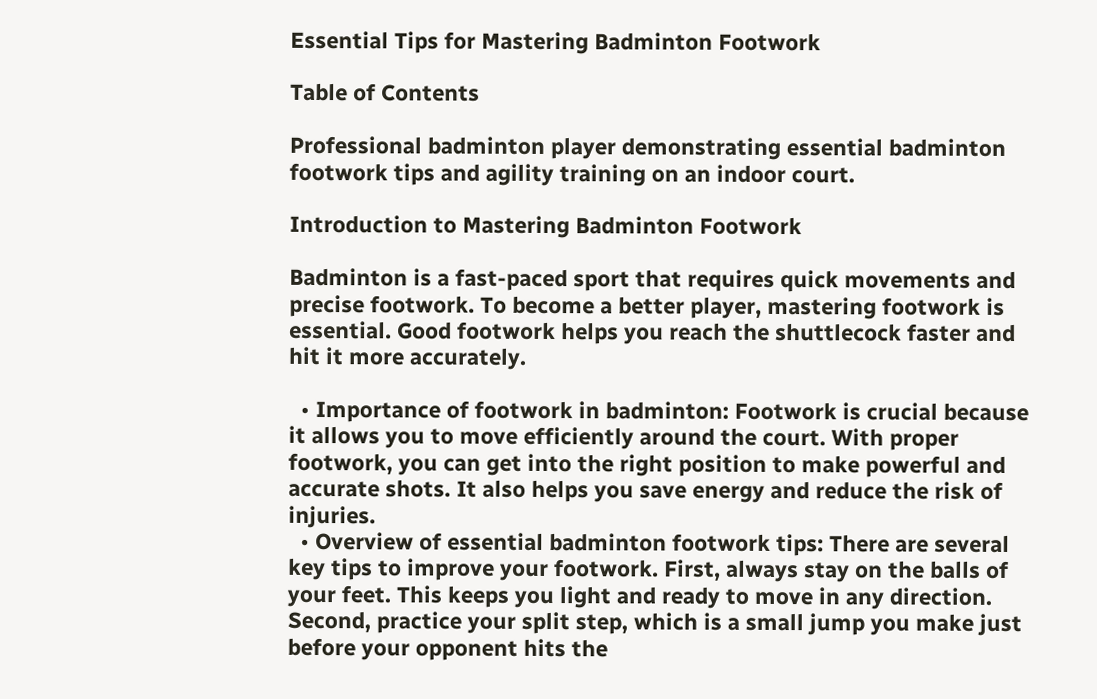Essential Tips for Mastering Badminton Footwork

Table of Contents

Professional badminton player demonstrating essential badminton footwork tips and agility training on an indoor court.

Introduction to Mastering Badminton Footwork

Badminton is a fast-paced sport that requires quick movements and precise footwork. To become a better player, mastering footwork is essential. Good footwork helps you reach the shuttlecock faster and hit it more accurately.

  • Importance of footwork in badminton: Footwork is crucial because it allows you to move efficiently around the court. With proper footwork, you can get into the right position to make powerful and accurate shots. It also helps you save energy and reduce the risk of injuries.
  • Overview of essential badminton footwork tips: There are several key tips to improve your footwork. First, always stay on the balls of your feet. This keeps you light and ready to move in any direction. Second, practice your split step, which is a small jump you make just before your opponent hits the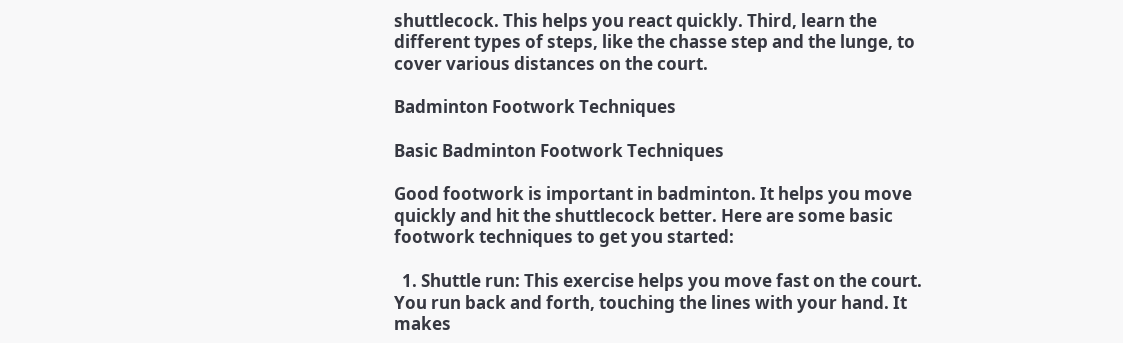shuttlecock. This helps you react quickly. Third, learn the different types of steps, like the chasse step and the lunge, to cover various distances on the court.

Badminton Footwork Techniques

Basic Badminton Footwork Techniques

Good footwork is important in badminton. It helps you move quickly and hit the shuttlecock better. Here are some basic footwork techniques to get you started:

  1. Shuttle run: This exercise helps you move fast on the court. You run back and forth, touching the lines with your hand. It makes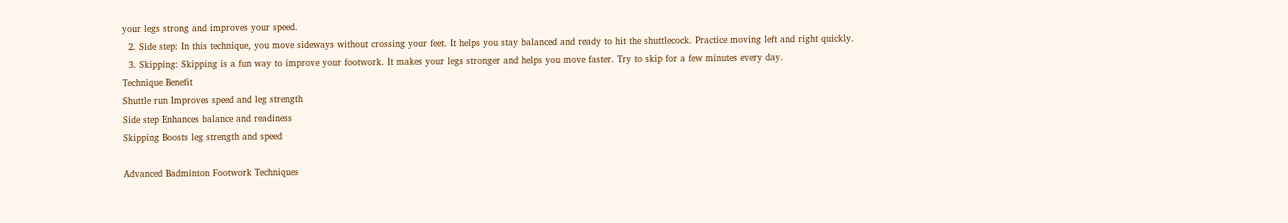your legs strong and improves your speed.
  2. Side step: In this technique, you move sideways without crossing your feet. It helps you stay balanced and ready to hit the shuttlecock. Practice moving left and right quickly.
  3. Skipping: Skipping is a fun way to improve your footwork. It makes your legs stronger and helps you move faster. Try to skip for a few minutes every day.
Technique Benefit
Shuttle run Improves speed and leg strength
Side step Enhances balance and readiness
Skipping Boosts leg strength and speed

Advanced Badminton Footwork Techniques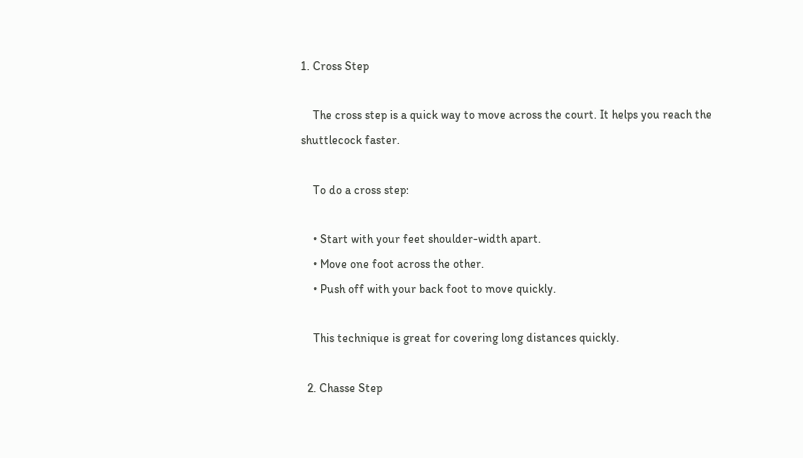1. Cross Step

    The cross step is a quick way to move across the court. It helps you reach the shuttlecock faster.

    To do a cross step:

    • Start with your feet shoulder-width apart.
    • Move one foot across the other.
    • Push off with your back foot to move quickly.

    This technique is great for covering long distances quickly.

  2. Chasse Step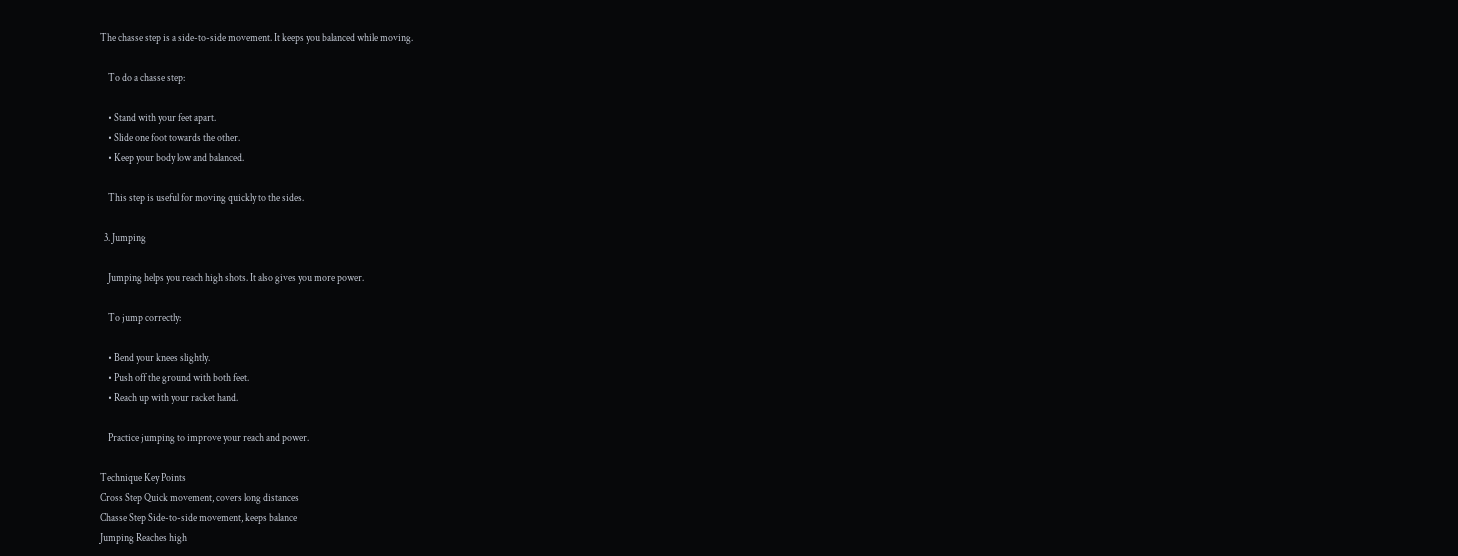The chasse step is a side-to-side movement. It keeps you balanced while moving.

    To do a chasse step:

    • Stand with your feet apart.
    • Slide one foot towards the other.
    • Keep your body low and balanced.

    This step is useful for moving quickly to the sides.

  3. Jumping

    Jumping helps you reach high shots. It also gives you more power.

    To jump correctly:

    • Bend your knees slightly.
    • Push off the ground with both feet.
    • Reach up with your racket hand.

    Practice jumping to improve your reach and power.

Technique Key Points
Cross Step Quick movement, covers long distances
Chasse Step Side-to-side movement, keeps balance
Jumping Reaches high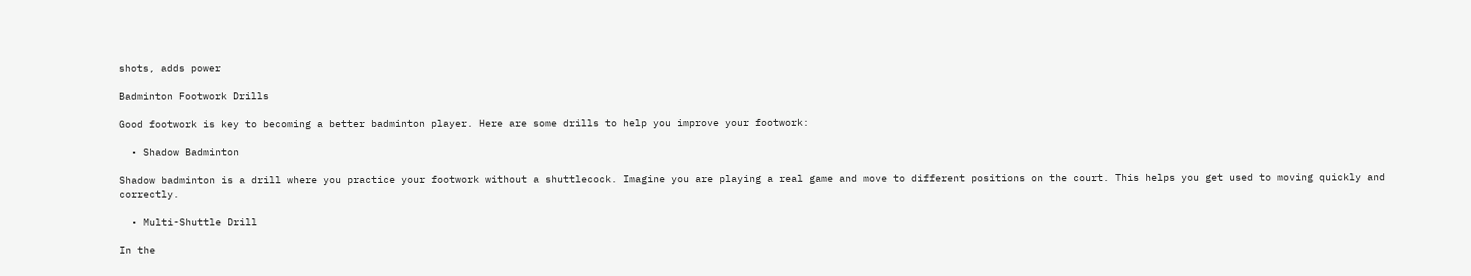shots, adds power

Badminton Footwork Drills

Good footwork is key to becoming a better badminton player. Here are some drills to help you improve your footwork:

  • Shadow Badminton

Shadow badminton is a drill where you practice your footwork without a shuttlecock. Imagine you are playing a real game and move to different positions on the court. This helps you get used to moving quickly and correctly.

  • Multi-Shuttle Drill

In the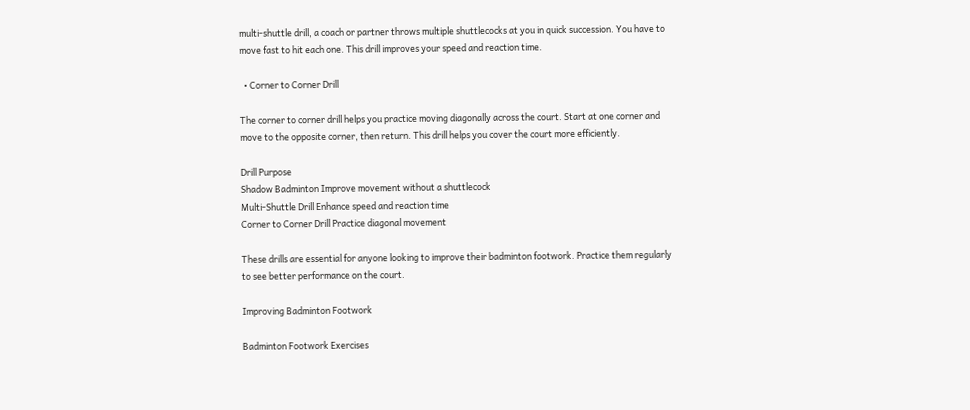multi-shuttle drill, a coach or partner throws multiple shuttlecocks at you in quick succession. You have to move fast to hit each one. This drill improves your speed and reaction time.

  • Corner to Corner Drill

The corner to corner drill helps you practice moving diagonally across the court. Start at one corner and move to the opposite corner, then return. This drill helps you cover the court more efficiently.

Drill Purpose
Shadow Badminton Improve movement without a shuttlecock
Multi-Shuttle Drill Enhance speed and reaction time
Corner to Corner Drill Practice diagonal movement

These drills are essential for anyone looking to improve their badminton footwork. Practice them regularly to see better performance on the court.

Improving Badminton Footwork

Badminton Footwork Exercises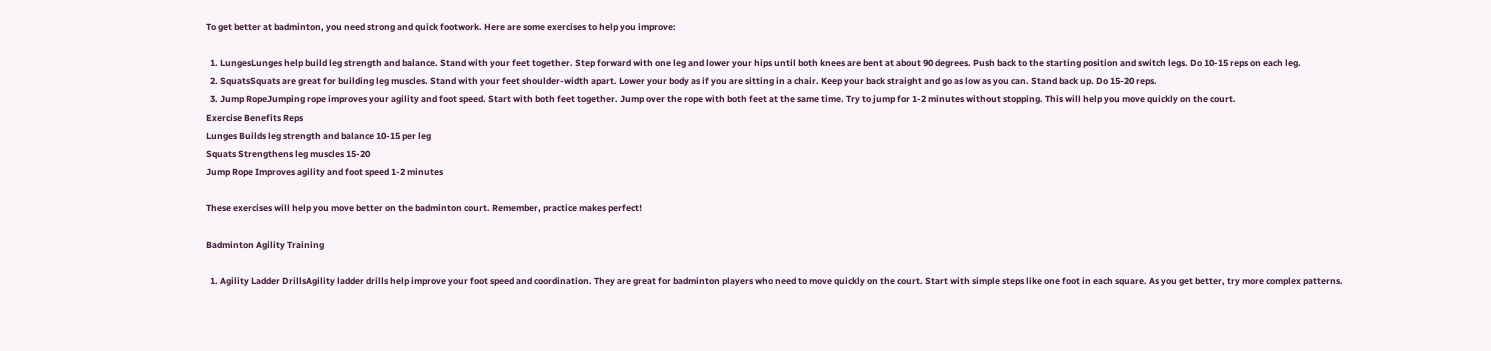To get better at badminton, you need strong and quick footwork. Here are some exercises to help you improve:

  1. LungesLunges help build leg strength and balance. Stand with your feet together. Step forward with one leg and lower your hips until both knees are bent at about 90 degrees. Push back to the starting position and switch legs. Do 10-15 reps on each leg.
  2. SquatsSquats are great for building leg muscles. Stand with your feet shoulder-width apart. Lower your body as if you are sitting in a chair. Keep your back straight and go as low as you can. Stand back up. Do 15-20 reps.
  3. Jump RopeJumping rope improves your agility and foot speed. Start with both feet together. Jump over the rope with both feet at the same time. Try to jump for 1-2 minutes without stopping. This will help you move quickly on the court.
Exercise Benefits Reps
Lunges Builds leg strength and balance 10-15 per leg
Squats Strengthens leg muscles 15-20
Jump Rope Improves agility and foot speed 1-2 minutes

These exercises will help you move better on the badminton court. Remember, practice makes perfect!

Badminton Agility Training

  1. Agility Ladder DrillsAgility ladder drills help improve your foot speed and coordination. They are great for badminton players who need to move quickly on the court. Start with simple steps like one foot in each square. As you get better, try more complex patterns.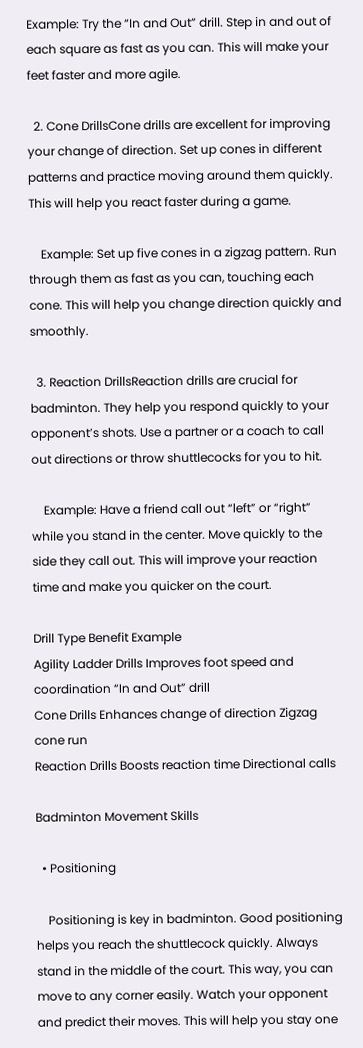Example: Try the “In and Out” drill. Step in and out of each square as fast as you can. This will make your feet faster and more agile.

  2. Cone DrillsCone drills are excellent for improving your change of direction. Set up cones in different patterns and practice moving around them quickly. This will help you react faster during a game.

    Example: Set up five cones in a zigzag pattern. Run through them as fast as you can, touching each cone. This will help you change direction quickly and smoothly.

  3. Reaction DrillsReaction drills are crucial for badminton. They help you respond quickly to your opponent’s shots. Use a partner or a coach to call out directions or throw shuttlecocks for you to hit.

    Example: Have a friend call out “left” or “right” while you stand in the center. Move quickly to the side they call out. This will improve your reaction time and make you quicker on the court.

Drill Type Benefit Example
Agility Ladder Drills Improves foot speed and coordination “In and Out” drill
Cone Drills Enhances change of direction Zigzag cone run
Reaction Drills Boosts reaction time Directional calls

Badminton Movement Skills

  • Positioning

    Positioning is key in badminton. Good positioning helps you reach the shuttlecock quickly. Always stand in the middle of the court. This way, you can move to any corner easily. Watch your opponent and predict their moves. This will help you stay one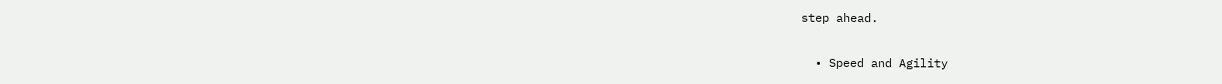step ahead.

  • Speed and Agility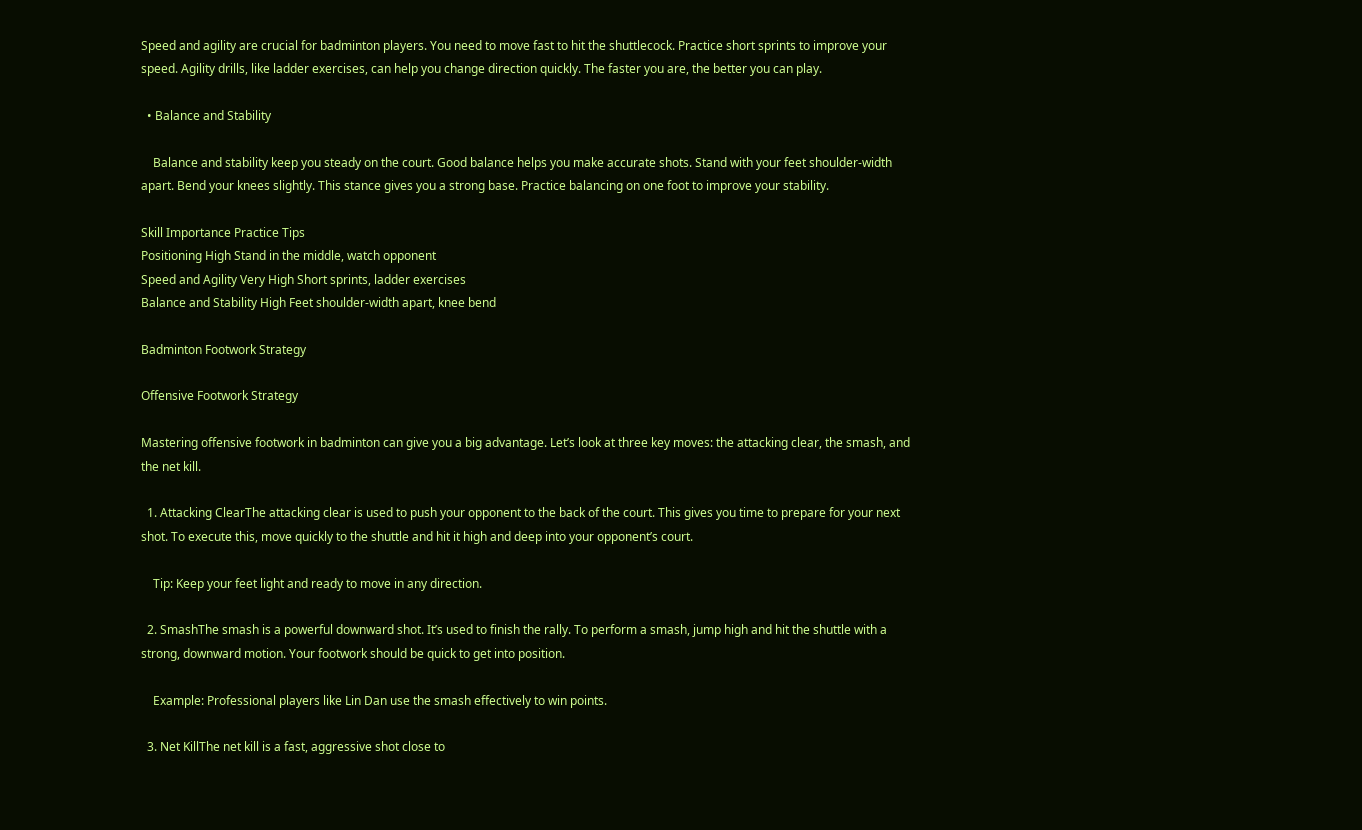Speed and agility are crucial for badminton players. You need to move fast to hit the shuttlecock. Practice short sprints to improve your speed. Agility drills, like ladder exercises, can help you change direction quickly. The faster you are, the better you can play.

  • Balance and Stability

    Balance and stability keep you steady on the court. Good balance helps you make accurate shots. Stand with your feet shoulder-width apart. Bend your knees slightly. This stance gives you a strong base. Practice balancing on one foot to improve your stability.

Skill Importance Practice Tips
Positioning High Stand in the middle, watch opponent
Speed and Agility Very High Short sprints, ladder exercises
Balance and Stability High Feet shoulder-width apart, knee bend

Badminton Footwork Strategy

Offensive Footwork Strategy

Mastering offensive footwork in badminton can give you a big advantage. Let’s look at three key moves: the attacking clear, the smash, and the net kill.

  1. Attacking ClearThe attacking clear is used to push your opponent to the back of the court. This gives you time to prepare for your next shot. To execute this, move quickly to the shuttle and hit it high and deep into your opponent’s court.

    Tip: Keep your feet light and ready to move in any direction.

  2. SmashThe smash is a powerful downward shot. It’s used to finish the rally. To perform a smash, jump high and hit the shuttle with a strong, downward motion. Your footwork should be quick to get into position.

    Example: Professional players like Lin Dan use the smash effectively to win points.

  3. Net KillThe net kill is a fast, aggressive shot close to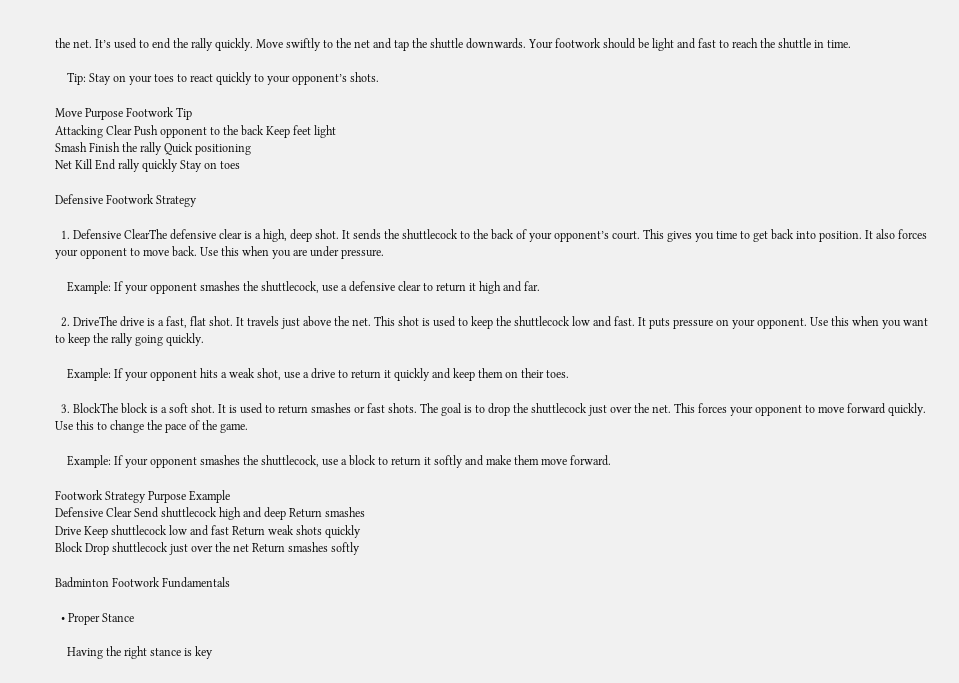the net. It’s used to end the rally quickly. Move swiftly to the net and tap the shuttle downwards. Your footwork should be light and fast to reach the shuttle in time.

    Tip: Stay on your toes to react quickly to your opponent’s shots.

Move Purpose Footwork Tip
Attacking Clear Push opponent to the back Keep feet light
Smash Finish the rally Quick positioning
Net Kill End rally quickly Stay on toes

Defensive Footwork Strategy

  1. Defensive ClearThe defensive clear is a high, deep shot. It sends the shuttlecock to the back of your opponent’s court. This gives you time to get back into position. It also forces your opponent to move back. Use this when you are under pressure.

    Example: If your opponent smashes the shuttlecock, use a defensive clear to return it high and far.

  2. DriveThe drive is a fast, flat shot. It travels just above the net. This shot is used to keep the shuttlecock low and fast. It puts pressure on your opponent. Use this when you want to keep the rally going quickly.

    Example: If your opponent hits a weak shot, use a drive to return it quickly and keep them on their toes.

  3. BlockThe block is a soft shot. It is used to return smashes or fast shots. The goal is to drop the shuttlecock just over the net. This forces your opponent to move forward quickly. Use this to change the pace of the game.

    Example: If your opponent smashes the shuttlecock, use a block to return it softly and make them move forward.

Footwork Strategy Purpose Example
Defensive Clear Send shuttlecock high and deep Return smashes
Drive Keep shuttlecock low and fast Return weak shots quickly
Block Drop shuttlecock just over the net Return smashes softly

Badminton Footwork Fundamentals

  • Proper Stance

    Having the right stance is key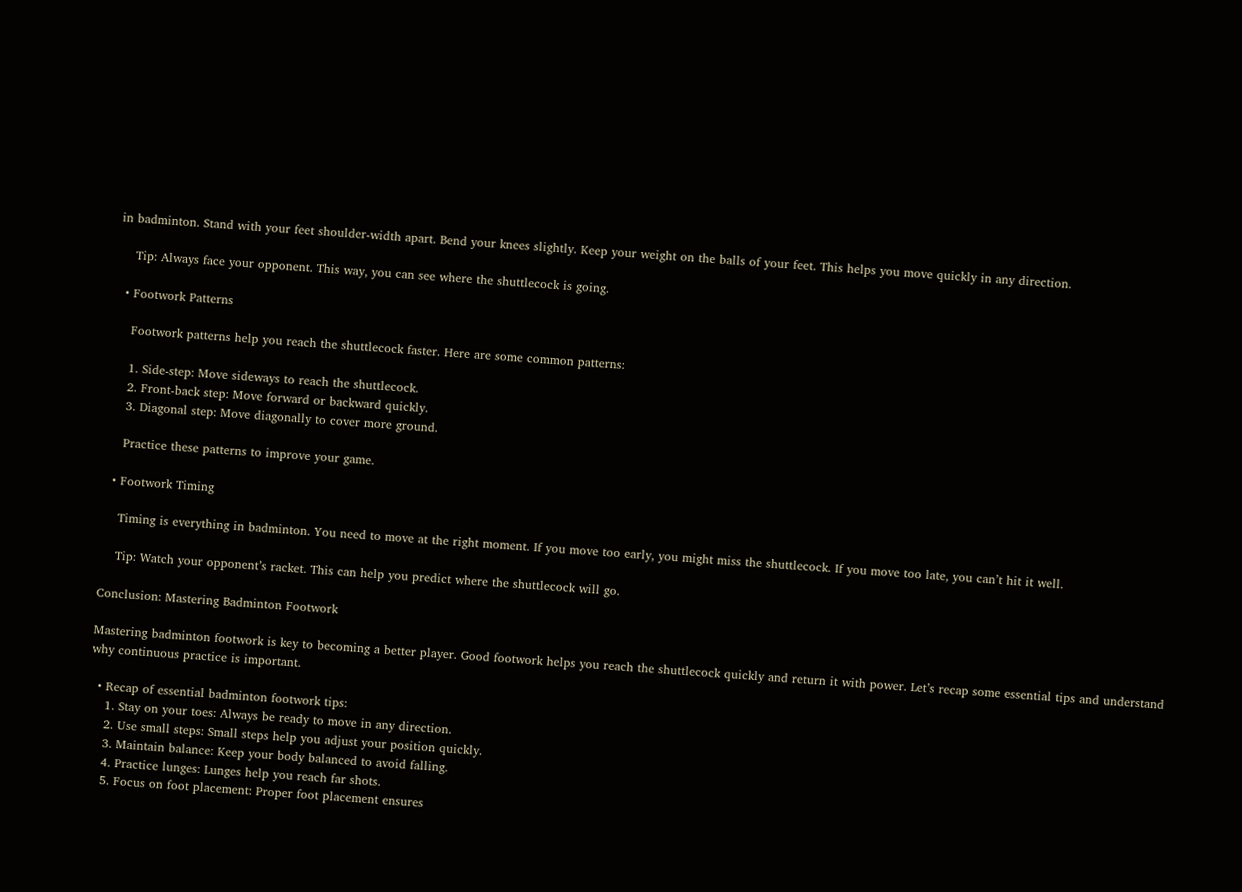in badminton. Stand with your feet shoulder-width apart. Bend your knees slightly. Keep your weight on the balls of your feet. This helps you move quickly in any direction.

    Tip: Always face your opponent. This way, you can see where the shuttlecock is going.

  • Footwork Patterns

    Footwork patterns help you reach the shuttlecock faster. Here are some common patterns:

    1. Side-step: Move sideways to reach the shuttlecock.
    2. Front-back step: Move forward or backward quickly.
    3. Diagonal step: Move diagonally to cover more ground.

    Practice these patterns to improve your game.

  • Footwork Timing

    Timing is everything in badminton. You need to move at the right moment. If you move too early, you might miss the shuttlecock. If you move too late, you can’t hit it well.

    Tip: Watch your opponent’s racket. This can help you predict where the shuttlecock will go.

Conclusion: Mastering Badminton Footwork

Mastering badminton footwork is key to becoming a better player. Good footwork helps you reach the shuttlecock quickly and return it with power. Let’s recap some essential tips and understand why continuous practice is important.

  • Recap of essential badminton footwork tips:
    1. Stay on your toes: Always be ready to move in any direction.
    2. Use small steps: Small steps help you adjust your position quickly.
    3. Maintain balance: Keep your body balanced to avoid falling.
    4. Practice lunges: Lunges help you reach far shots.
    5. Focus on foot placement: Proper foot placement ensures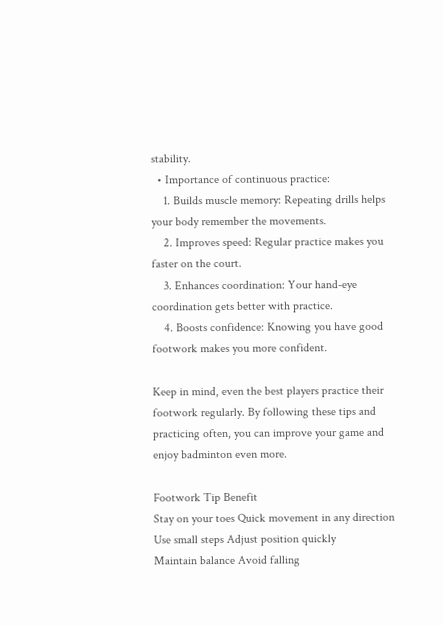stability.
  • Importance of continuous practice:
    1. Builds muscle memory: Repeating drills helps your body remember the movements.
    2. Improves speed: Regular practice makes you faster on the court.
    3. Enhances coordination: Your hand-eye coordination gets better with practice.
    4. Boosts confidence: Knowing you have good footwork makes you more confident.

Keep in mind, even the best players practice their footwork regularly. By following these tips and practicing often, you can improve your game and enjoy badminton even more.

Footwork Tip Benefit
Stay on your toes Quick movement in any direction
Use small steps Adjust position quickly
Maintain balance Avoid falling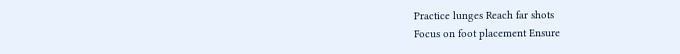Practice lunges Reach far shots
Focus on foot placement Ensure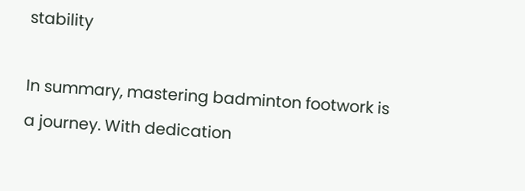stability

In summary, mastering badminton footwork is a journey. With dedication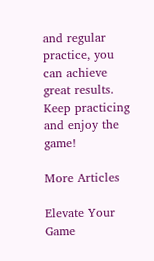and regular practice, you can achieve great results. Keep practicing and enjoy the game!

More Articles

Elevate Your Game